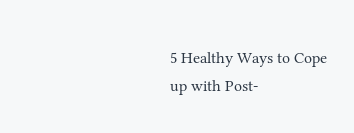5 Healthy Ways to Cope up with Post-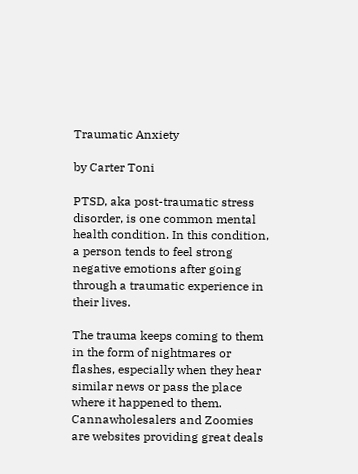Traumatic Anxiety

by Carter Toni

PTSD, aka post-traumatic stress disorder, is one common mental health condition. In this condition, a person tends to feel strong negative emotions after going through a traumatic experience in their lives.

The trauma keeps coming to them in the form of nightmares or flashes, especially when they hear similar news or pass the place where it happened to them. Cannawholesalers and Zoomies are websites providing great deals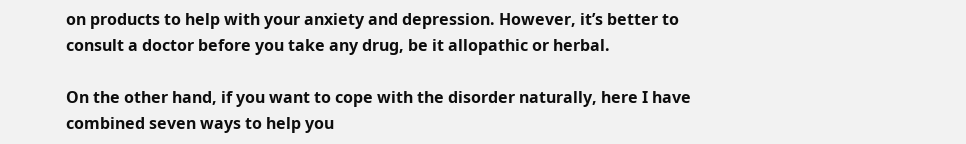on products to help with your anxiety and depression. However, it’s better to consult a doctor before you take any drug, be it allopathic or herbal.

On the other hand, if you want to cope with the disorder naturally, here I have combined seven ways to help you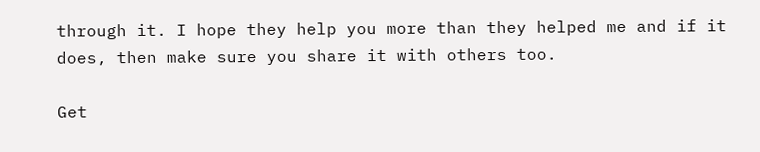through it. I hope they help you more than they helped me and if it does, then make sure you share it with others too.

Get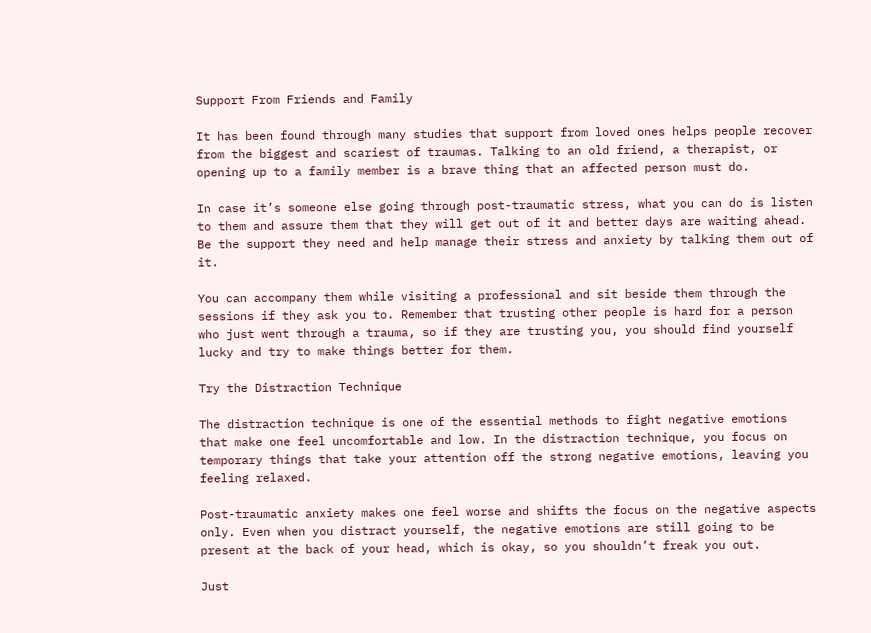Support From Friends and Family

It has been found through many studies that support from loved ones helps people recover from the biggest and scariest of traumas. Talking to an old friend, a therapist, or opening up to a family member is a brave thing that an affected person must do.

In case it’s someone else going through post-traumatic stress, what you can do is listen to them and assure them that they will get out of it and better days are waiting ahead. Be the support they need and help manage their stress and anxiety by talking them out of it.

You can accompany them while visiting a professional and sit beside them through the sessions if they ask you to. Remember that trusting other people is hard for a person who just went through a trauma, so if they are trusting you, you should find yourself lucky and try to make things better for them.

Try the Distraction Technique

The distraction technique is one of the essential methods to fight negative emotions that make one feel uncomfortable and low. In the distraction technique, you focus on temporary things that take your attention off the strong negative emotions, leaving you feeling relaxed.

Post-traumatic anxiety makes one feel worse and shifts the focus on the negative aspects only. Even when you distract yourself, the negative emotions are still going to be present at the back of your head, which is okay, so you shouldn’t freak you out.

Just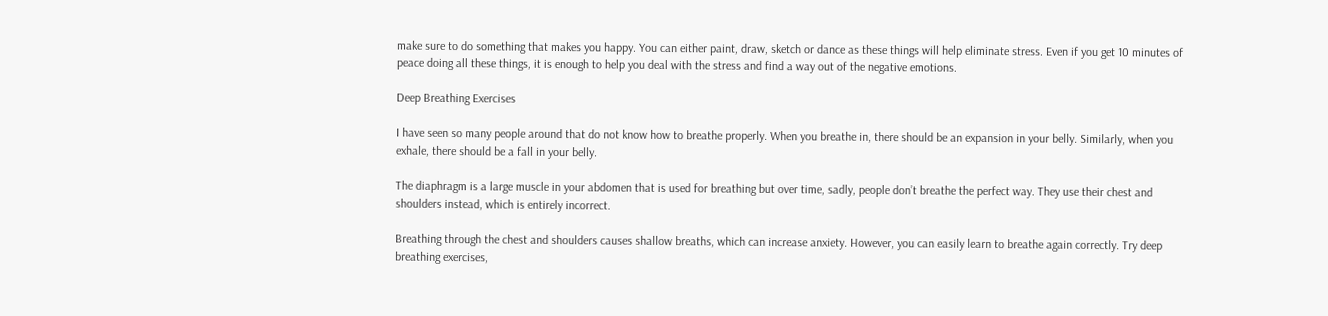make sure to do something that makes you happy. You can either paint, draw, sketch or dance as these things will help eliminate stress. Even if you get 10 minutes of peace doing all these things, it is enough to help you deal with the stress and find a way out of the negative emotions.

Deep Breathing Exercises

I have seen so many people around that do not know how to breathe properly. When you breathe in, there should be an expansion in your belly. Similarly, when you exhale, there should be a fall in your belly.

The diaphragm is a large muscle in your abdomen that is used for breathing but over time, sadly, people don’t breathe the perfect way. They use their chest and shoulders instead, which is entirely incorrect.

Breathing through the chest and shoulders causes shallow breaths, which can increase anxiety. However, you can easily learn to breathe again correctly. Try deep breathing exercises,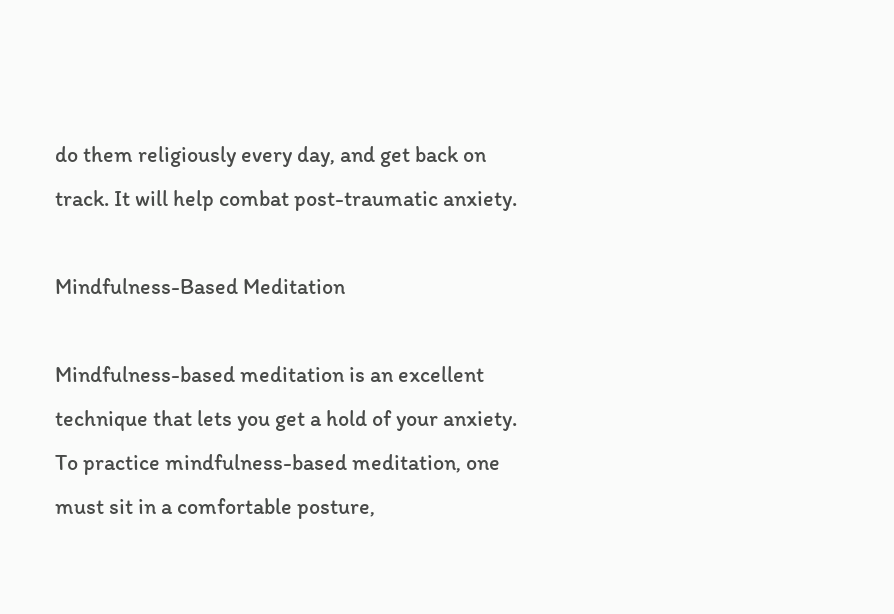do them religiously every day, and get back on track. It will help combat post-traumatic anxiety.

Mindfulness-Based Meditation

Mindfulness-based meditation is an excellent technique that lets you get a hold of your anxiety. To practice mindfulness-based meditation, one must sit in a comfortable posture,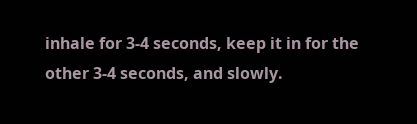inhale for 3-4 seconds, keep it in for the other 3-4 seconds, and slowly.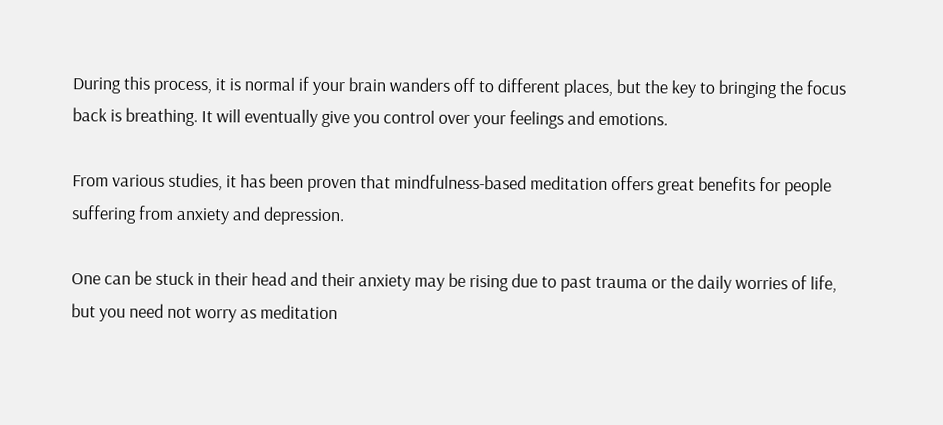During this process, it is normal if your brain wanders off to different places, but the key to bringing the focus back is breathing. It will eventually give you control over your feelings and emotions.

From various studies, it has been proven that mindfulness-based meditation offers great benefits for people suffering from anxiety and depression.

One can be stuck in their head and their anxiety may be rising due to past trauma or the daily worries of life, but you need not worry as meditation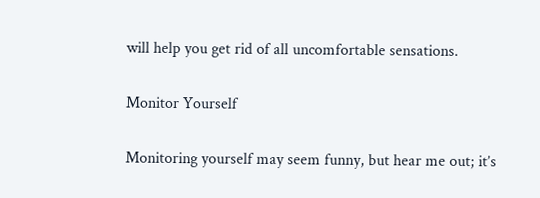will help you get rid of all uncomfortable sensations.

Monitor Yourself

Monitoring yourself may seem funny, but hear me out; it’s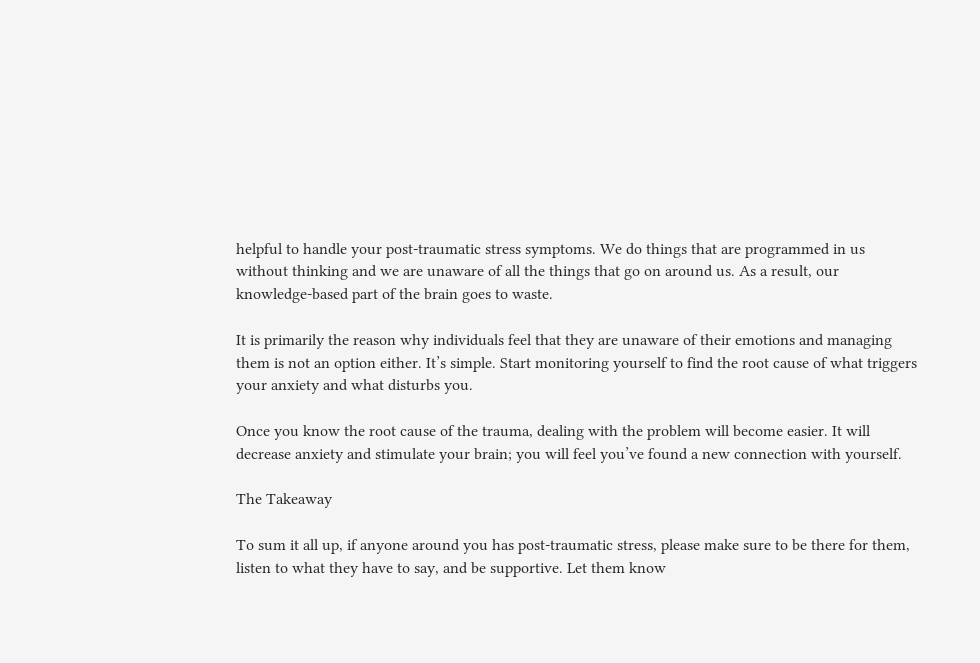helpful to handle your post-traumatic stress symptoms. We do things that are programmed in us without thinking and we are unaware of all the things that go on around us. As a result, our knowledge-based part of the brain goes to waste.

It is primarily the reason why individuals feel that they are unaware of their emotions and managing them is not an option either. It’s simple. Start monitoring yourself to find the root cause of what triggers your anxiety and what disturbs you.

Once you know the root cause of the trauma, dealing with the problem will become easier. It will decrease anxiety and stimulate your brain; you will feel you’ve found a new connection with yourself.

The Takeaway

To sum it all up, if anyone around you has post-traumatic stress, please make sure to be there for them, listen to what they have to say, and be supportive. Let them know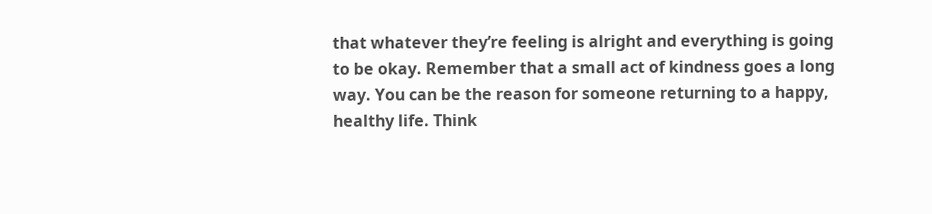that whatever they’re feeling is alright and everything is going to be okay. Remember that a small act of kindness goes a long way. You can be the reason for someone returning to a happy, healthy life. Think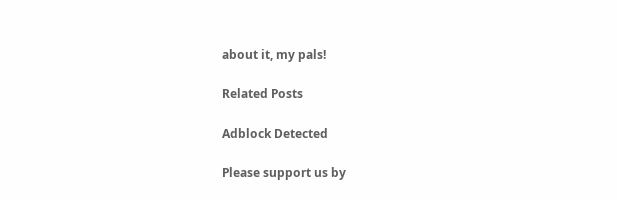about it, my pals!

Related Posts

Adblock Detected

Please support us by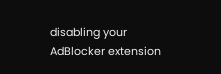disabling your AdBlocker extension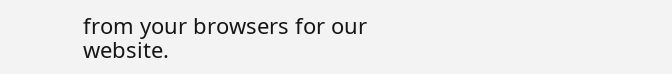from your browsers for our website.